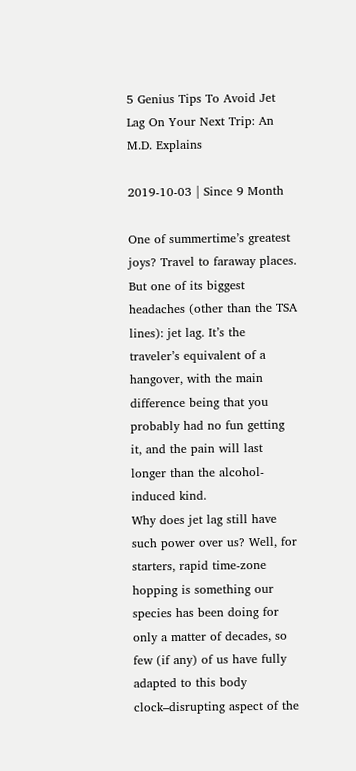5 Genius Tips To Avoid Jet Lag On Your Next Trip: An M.D. Explains

2019-10-03 | Since 9 Month

One of summertime’s greatest joys? Travel to faraway places. But one of its biggest headaches (other than the TSA lines): jet lag. It’s the traveler’s equivalent of a hangover, with the main difference being that you probably had no fun getting it, and the pain will last longer than the alcohol-induced kind.
Why does jet lag still have such power over us? Well, for starters, rapid time-zone hopping is something our species has been doing for only a matter of decades, so few (if any) of us have fully adapted to this body clock–disrupting aspect of the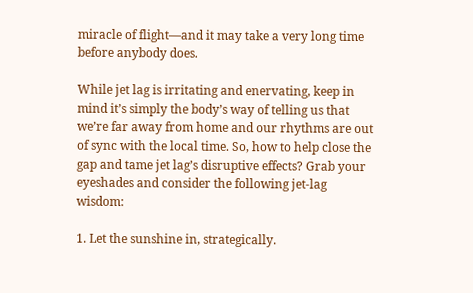miracle of flight—and it may take a very long time before anybody does.

While jet lag is irritating and enervating, keep in mind it’s simply the body’s way of telling us that we’re far away from home and our rhythms are out of sync with the local time. So, how to help close the gap and tame jet lag’s disruptive effects? Grab your eyeshades and consider the following jet-lag wisdom:

1. Let the sunshine in, strategically.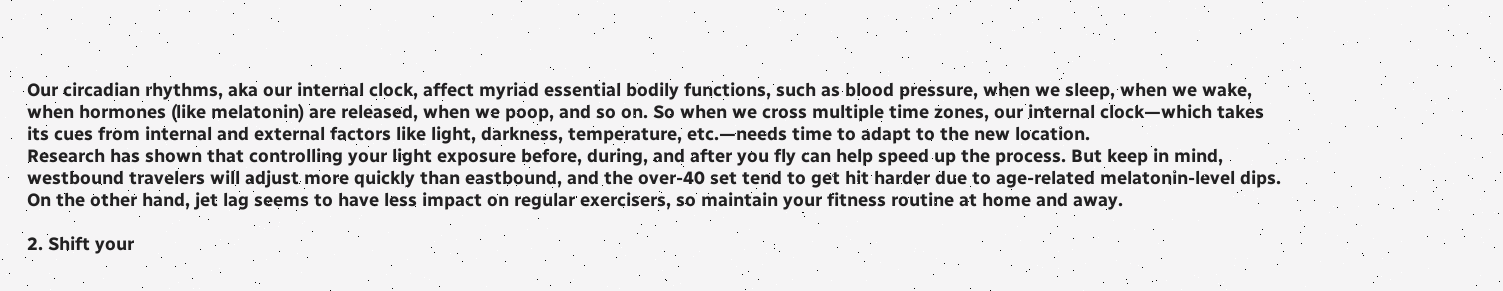Our circadian rhythms, aka our internal clock, affect myriad essential bodily functions, such as blood pressure, when we sleep, when we wake, when hormones (like melatonin) are released, when we poop, and so on. So when we cross multiple time zones, our internal clock—which takes its cues from internal and external factors like light, darkness, temperature, etc.—needs time to adapt to the new location.
Research has shown that controlling your light exposure before, during, and after you fly can help speed up the process. But keep in mind, westbound travelers will adjust more quickly than eastbound, and the over-40 set tend to get hit harder due to age-related melatonin-level dips. On the other hand, jet lag seems to have less impact on regular exercisers, so maintain your fitness routine at home and away.

2. Shift your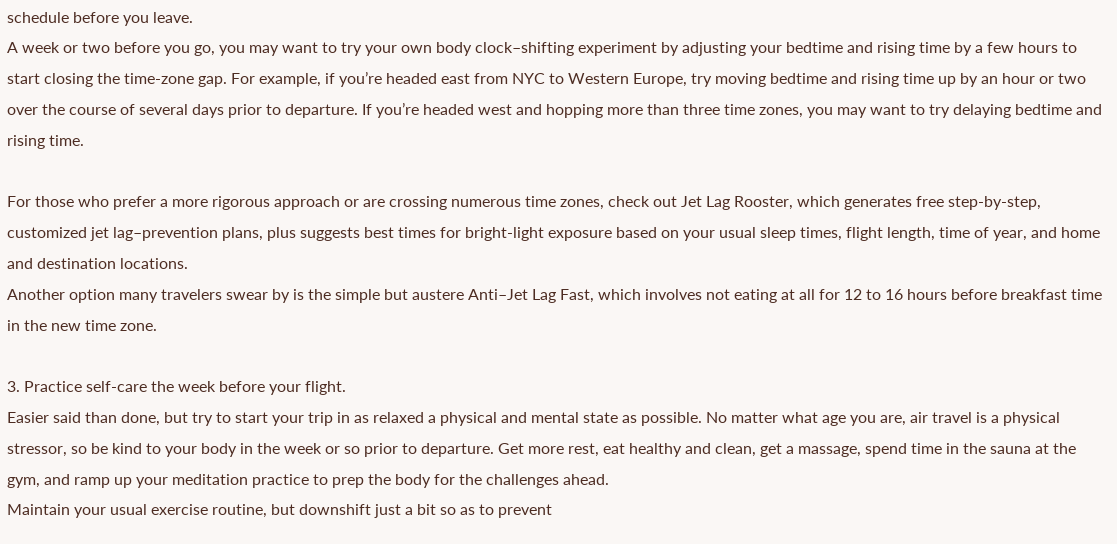schedule before you leave.
A week or two before you go, you may want to try your own body clock–shifting experiment by adjusting your bedtime and rising time by a few hours to start closing the time-zone gap. For example, if you’re headed east from NYC to Western Europe, try moving bedtime and rising time up by an hour or two over the course of several days prior to departure. If you’re headed west and hopping more than three time zones, you may want to try delaying bedtime and rising time.

For those who prefer a more rigorous approach or are crossing numerous time zones, check out Jet Lag Rooster, which generates free step-by-step, customized jet lag–prevention plans, plus suggests best times for bright-light exposure based on your usual sleep times, flight length, time of year, and home and destination locations.
Another option many travelers swear by is the simple but austere Anti–Jet Lag Fast, which involves not eating at all for 12 to 16 hours before breakfast time in the new time zone.

3. Practice self-care the week before your flight.
Easier said than done, but try to start your trip in as relaxed a physical and mental state as possible. No matter what age you are, air travel is a physical stressor, so be kind to your body in the week or so prior to departure. Get more rest, eat healthy and clean, get a massage, spend time in the sauna at the gym, and ramp up your meditation practice to prep the body for the challenges ahead.
Maintain your usual exercise routine, but downshift just a bit so as to prevent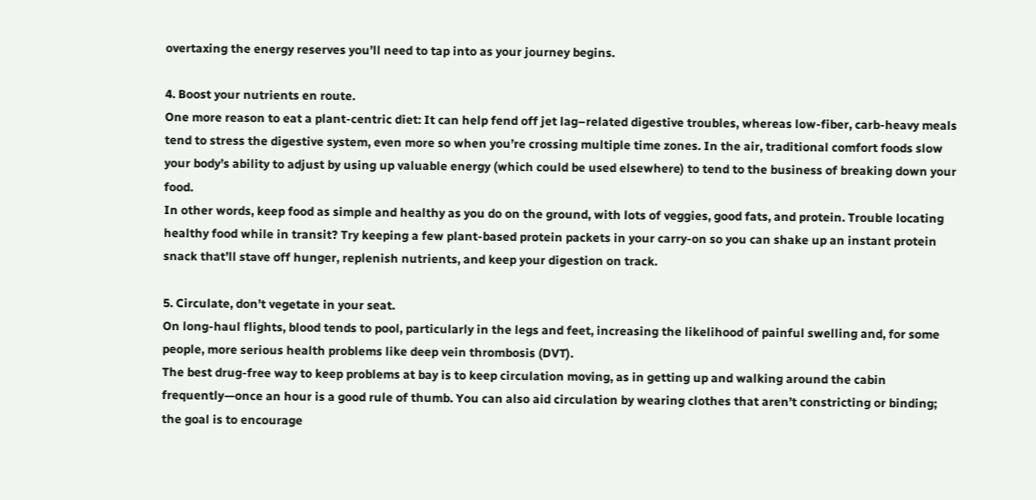overtaxing the energy reserves you’ll need to tap into as your journey begins.

4. Boost your nutrients en route.
One more reason to eat a plant-centric diet: It can help fend off jet lag–related digestive troubles, whereas low-fiber, carb-heavy meals tend to stress the digestive system, even more so when you’re crossing multiple time zones. In the air, traditional comfort foods slow your body’s ability to adjust by using up valuable energy (which could be used elsewhere) to tend to the business of breaking down your food.
In other words, keep food as simple and healthy as you do on the ground, with lots of veggies, good fats, and protein. Trouble locating healthy food while in transit? Try keeping a few plant-based protein packets in your carry-on so you can shake up an instant protein snack that’ll stave off hunger, replenish nutrients, and keep your digestion on track.

5. Circulate, don’t vegetate in your seat.
On long-haul flights, blood tends to pool, particularly in the legs and feet, increasing the likelihood of painful swelling and, for some people, more serious health problems like deep vein thrombosis (DVT).
The best drug-free way to keep problems at bay is to keep circulation moving, as in getting up and walking around the cabin frequently—once an hour is a good rule of thumb. You can also aid circulation by wearing clothes that aren’t constricting or binding; the goal is to encourage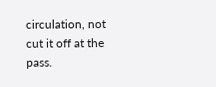circulation, not cut it off at the pass.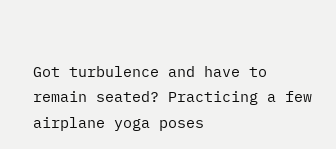Got turbulence and have to remain seated? Practicing a few airplane yoga poses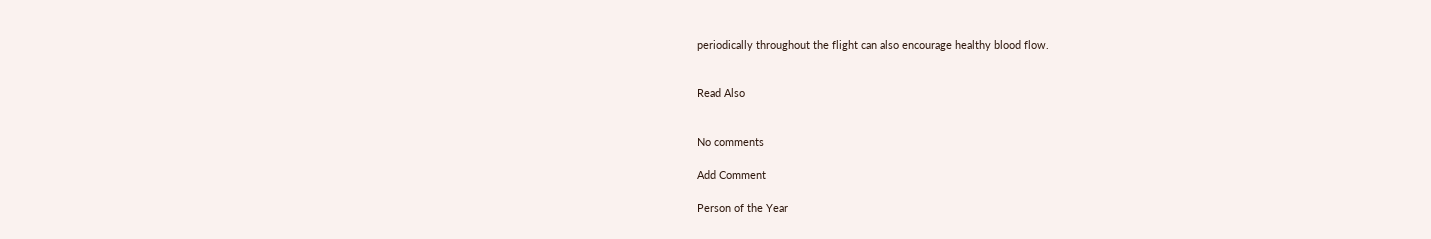periodically throughout the flight can also encourage healthy blood flow.


Read Also


No comments

Add Comment

Person of the Year